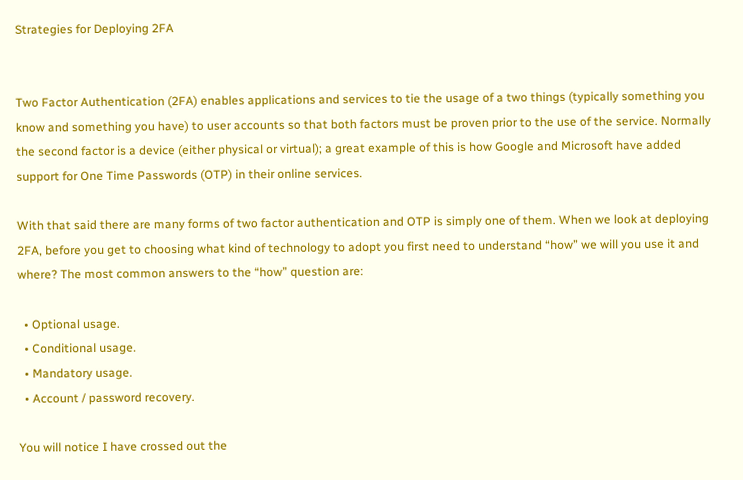Strategies for Deploying 2FA


Two Factor Authentication (2FA) enables applications and services to tie the usage of a two things (typically something you know and something you have) to user accounts so that both factors must be proven prior to the use of the service. Normally the second factor is a device (either physical or virtual); a great example of this is how Google and Microsoft have added support for One Time Passwords (OTP) in their online services.

With that said there are many forms of two factor authentication and OTP is simply one of them. When we look at deploying 2FA, before you get to choosing what kind of technology to adopt you first need to understand “how” we will you use it and where? The most common answers to the “how” question are:

  • Optional usage.
  • Conditional usage.
  • Mandatory usage.
  • Account / password recovery.

You will notice I have crossed out the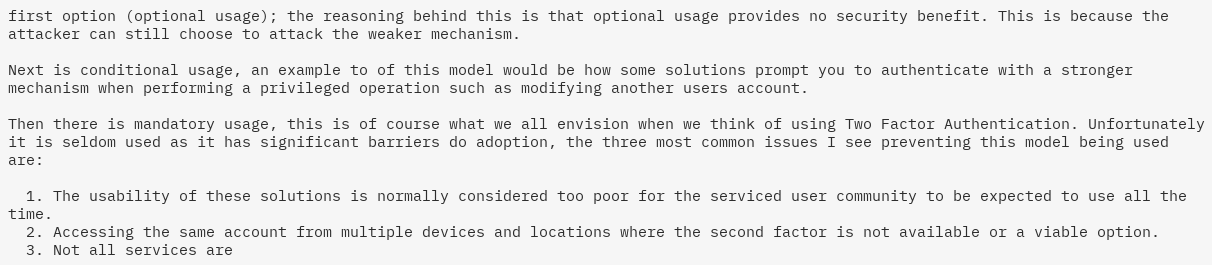first option (optional usage); the reasoning behind this is that optional usage provides no security benefit. This is because the attacker can still choose to attack the weaker mechanism.

Next is conditional usage, an example to of this model would be how some solutions prompt you to authenticate with a stronger mechanism when performing a privileged operation such as modifying another users account.

Then there is mandatory usage, this is of course what we all envision when we think of using Two Factor Authentication. Unfortunately it is seldom used as it has significant barriers do adoption, the three most common issues I see preventing this model being used are:

  1. The usability of these solutions is normally considered too poor for the serviced user community to be expected to use all the time.
  2. Accessing the same account from multiple devices and locations where the second factor is not available or a viable option.
  3. Not all services are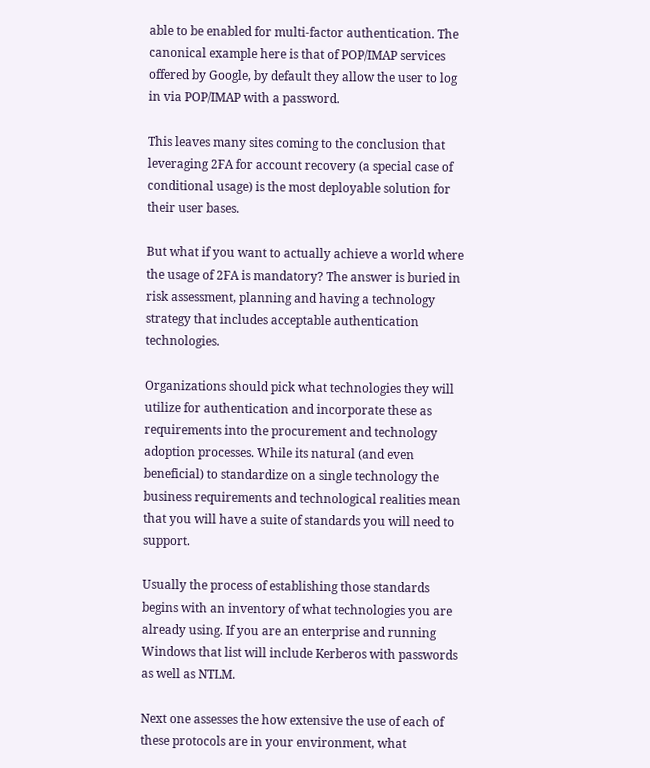able to be enabled for multi-factor authentication. The canonical example here is that of POP/IMAP services offered by Google, by default they allow the user to log in via POP/IMAP with a password.

This leaves many sites coming to the conclusion that leveraging 2FA for account recovery (a special case of conditional usage) is the most deployable solution for their user bases.

But what if you want to actually achieve a world where the usage of 2FA is mandatory? The answer is buried in risk assessment, planning and having a technology strategy that includes acceptable authentication technologies.

Organizations should pick what technologies they will utilize for authentication and incorporate these as requirements into the procurement and technology adoption processes. While its natural (and even beneficial) to standardize on a single technology the business requirements and technological realities mean that you will have a suite of standards you will need to support.

Usually the process of establishing those standards begins with an inventory of what technologies you are already using. If you are an enterprise and running Windows that list will include Kerberos with passwords as well as NTLM.

Next one assesses the how extensive the use of each of these protocols are in your environment, what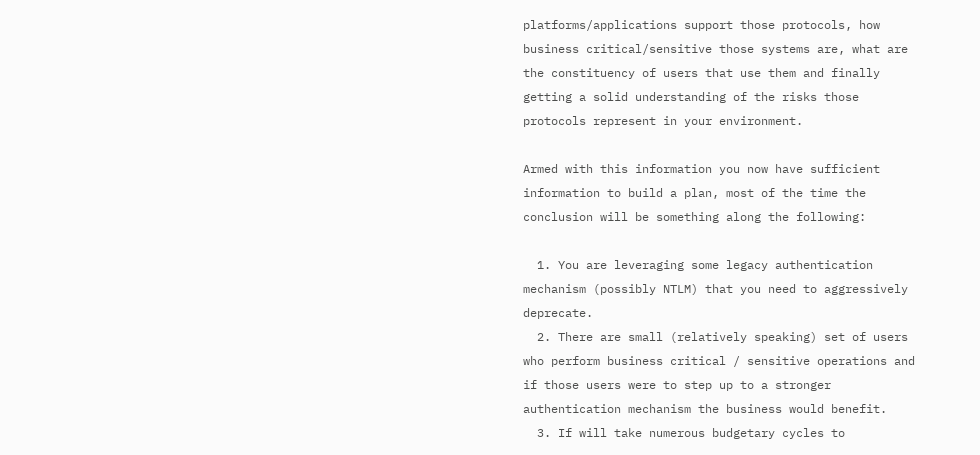platforms/applications support those protocols, how business critical/sensitive those systems are, what are the constituency of users that use them and finally getting a solid understanding of the risks those protocols represent in your environment.

Armed with this information you now have sufficient information to build a plan, most of the time the conclusion will be something along the following:

  1. You are leveraging some legacy authentication mechanism (possibly NTLM) that you need to aggressively deprecate.
  2. There are small (relatively speaking) set of users who perform business critical / sensitive operations and if those users were to step up to a stronger authentication mechanism the business would benefit.
  3. If will take numerous budgetary cycles to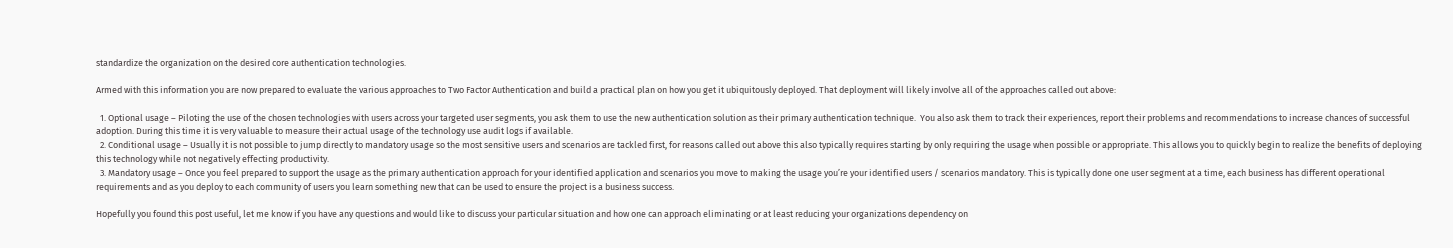standardize the organization on the desired core authentication technologies.

Armed with this information you are now prepared to evaluate the various approaches to Two Factor Authentication and build a practical plan on how you get it ubiquitously deployed. That deployment will likely involve all of the approaches called out above:

  1. Optional usage – Piloting the use of the chosen technologies with users across your targeted user segments, you ask them to use the new authentication solution as their primary authentication technique.  You also ask them to track their experiences, report their problems and recommendations to increase chances of successful adoption. During this time it is very valuable to measure their actual usage of the technology use audit logs if available.
  2. Conditional usage – Usually it is not possible to jump directly to mandatory usage so the most sensitive users and scenarios are tackled first, for reasons called out above this also typically requires starting by only requiring the usage when possible or appropriate. This allows you to quickly begin to realize the benefits of deploying this technology while not negatively effecting productivity.
  3. Mandatory usage – Once you feel prepared to support the usage as the primary authentication approach for your identified application and scenarios you move to making the usage you’re your identified users / scenarios mandatory. This is typically done one user segment at a time, each business has different operational requirements and as you deploy to each community of users you learn something new that can be used to ensure the project is a business success.

Hopefully you found this post useful, let me know if you have any questions and would like to discuss your particular situation and how one can approach eliminating or at least reducing your organizations dependency on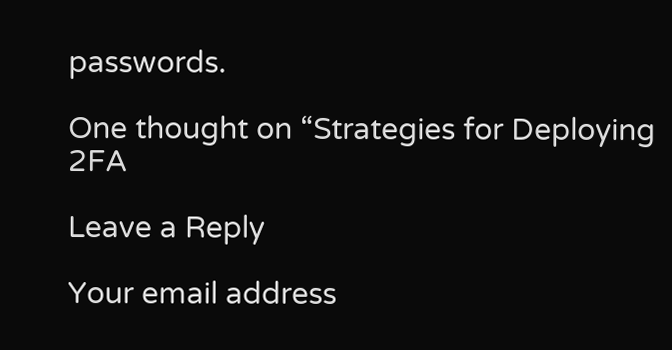passwords.

One thought on “Strategies for Deploying 2FA

Leave a Reply

Your email address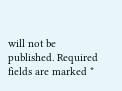will not be published. Required fields are marked *